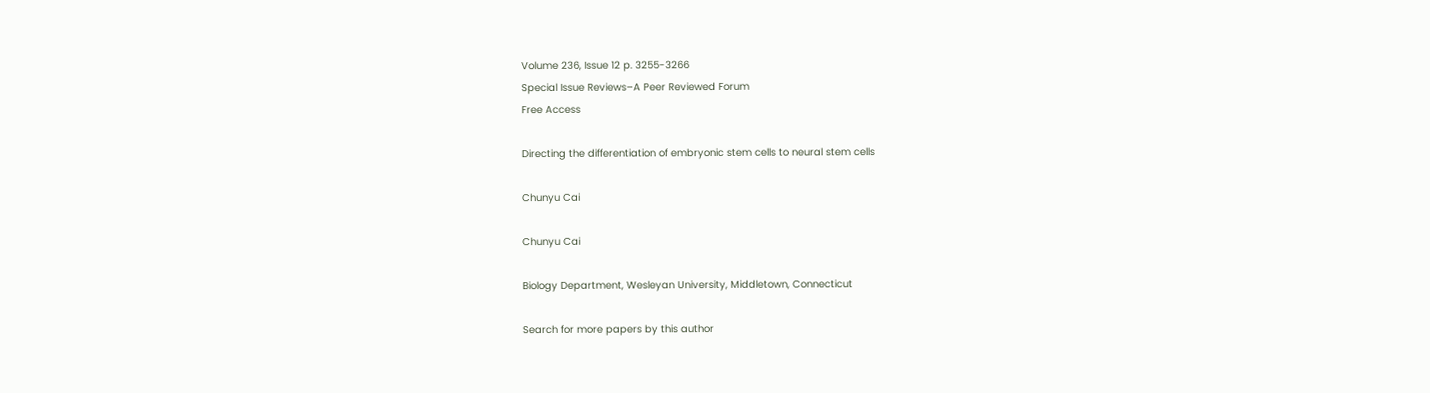Volume 236, Issue 12 p. 3255-3266
Special Issue Reviews–A Peer Reviewed Forum
Free Access

Directing the differentiation of embryonic stem cells to neural stem cells

Chunyu Cai

Chunyu Cai

Biology Department, Wesleyan University, Middletown, Connecticut

Search for more papers by this author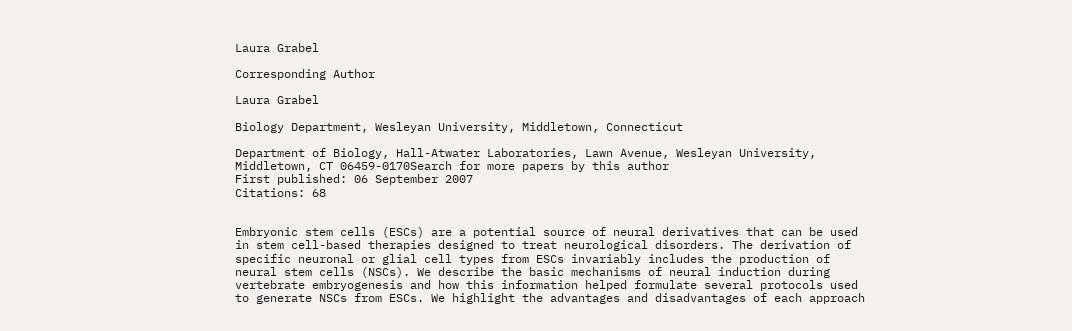Laura Grabel

Corresponding Author

Laura Grabel

Biology Department, Wesleyan University, Middletown, Connecticut

Department of Biology, Hall-Atwater Laboratories, Lawn Avenue, Wesleyan University, Middletown, CT 06459-0170Search for more papers by this author
First published: 06 September 2007
Citations: 68


Embryonic stem cells (ESCs) are a potential source of neural derivatives that can be used in stem cell-based therapies designed to treat neurological disorders. The derivation of specific neuronal or glial cell types from ESCs invariably includes the production of neural stem cells (NSCs). We describe the basic mechanisms of neural induction during vertebrate embryogenesis and how this information helped formulate several protocols used to generate NSCs from ESCs. We highlight the advantages and disadvantages of each approach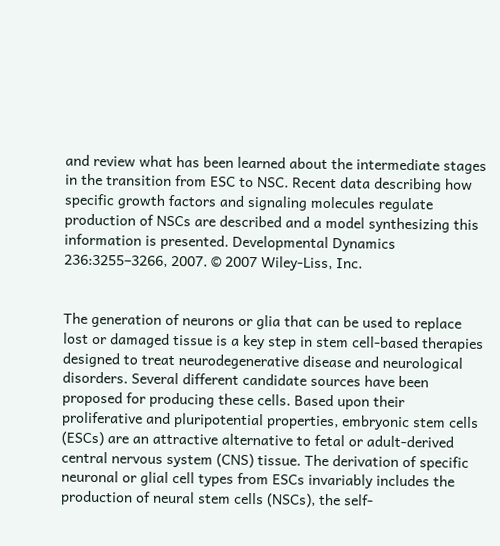and review what has been learned about the intermediate stages in the transition from ESC to NSC. Recent data describing how specific growth factors and signaling molecules regulate production of NSCs are described and a model synthesizing this information is presented. Developmental Dynamics 236:3255–3266, 2007. © 2007 Wiley-Liss, Inc.


The generation of neurons or glia that can be used to replace lost or damaged tissue is a key step in stem cell-based therapies designed to treat neurodegenerative disease and neurological disorders. Several different candidate sources have been proposed for producing these cells. Based upon their proliferative and pluripotential properties, embryonic stem cells (ESCs) are an attractive alternative to fetal or adult-derived central nervous system (CNS) tissue. The derivation of specific neuronal or glial cell types from ESCs invariably includes the production of neural stem cells (NSCs), the self-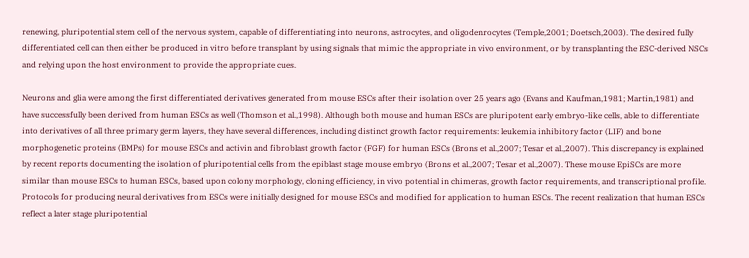renewing, pluripotential stem cell of the nervous system, capable of differentiating into neurons, astrocytes, and oligodenrocytes (Temple,2001; Doetsch,2003). The desired fully differentiated cell can then either be produced in vitro before transplant by using signals that mimic the appropriate in vivo environment, or by transplanting the ESC-derived NSCs and relying upon the host environment to provide the appropriate cues.

Neurons and glia were among the first differentiated derivatives generated from mouse ESCs after their isolation over 25 years ago (Evans and Kaufman,1981; Martin,1981) and have successfully been derived from human ESCs as well (Thomson et al.,1998). Although both mouse and human ESCs are pluripotent early embryo-like cells, able to differentiate into derivatives of all three primary germ layers, they have several differences, including distinct growth factor requirements: leukemia inhibitory factor (LIF) and bone morphogenetic proteins (BMPs) for mouse ESCs and activin and fibroblast growth factor (FGF) for human ESCs (Brons et al.,2007; Tesar et al.,2007). This discrepancy is explained by recent reports documenting the isolation of pluripotential cells from the epiblast stage mouse embryo (Brons et al.,2007; Tesar et al.,2007). These mouse EpiSCs are more similar than mouse ESCs to human ESCs, based upon colony morphology, cloning efficiency, in vivo potential in chimeras, growth factor requirements, and transcriptional profile. Protocols for producing neural derivatives from ESCs were initially designed for mouse ESCs and modified for application to human ESCs. The recent realization that human ESCs reflect a later stage pluripotential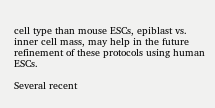cell type than mouse ESCs, epiblast vs. inner cell mass, may help in the future refinement of these protocols using human ESCs.

Several recent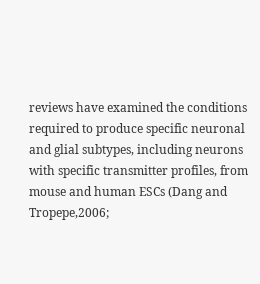reviews have examined the conditions required to produce specific neuronal and glial subtypes, including neurons with specific transmitter profiles, from mouse and human ESCs (Dang and Tropepe,2006;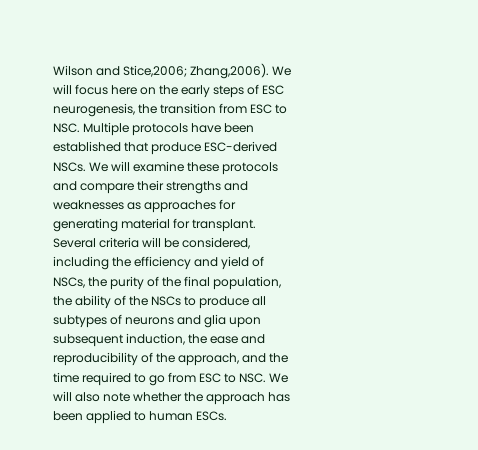Wilson and Stice,2006; Zhang,2006). We will focus here on the early steps of ESC neurogenesis, the transition from ESC to NSC. Multiple protocols have been established that produce ESC-derived NSCs. We will examine these protocols and compare their strengths and weaknesses as approaches for generating material for transplant. Several criteria will be considered, including the efficiency and yield of NSCs, the purity of the final population, the ability of the NSCs to produce all subtypes of neurons and glia upon subsequent induction, the ease and reproducibility of the approach, and the time required to go from ESC to NSC. We will also note whether the approach has been applied to human ESCs.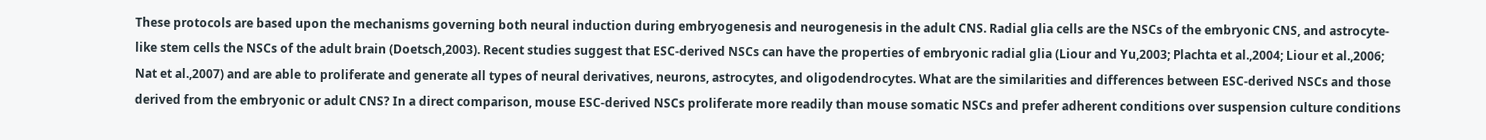These protocols are based upon the mechanisms governing both neural induction during embryogenesis and neurogenesis in the adult CNS. Radial glia cells are the NSCs of the embryonic CNS, and astrocyte-like stem cells the NSCs of the adult brain (Doetsch,2003). Recent studies suggest that ESC-derived NSCs can have the properties of embryonic radial glia (Liour and Yu,2003; Plachta et al.,2004; Liour et al.,2006; Nat et al.,2007) and are able to proliferate and generate all types of neural derivatives, neurons, astrocytes, and oligodendrocytes. What are the similarities and differences between ESC-derived NSCs and those derived from the embryonic or adult CNS? In a direct comparison, mouse ESC-derived NSCs proliferate more readily than mouse somatic NSCs and prefer adherent conditions over suspension culture conditions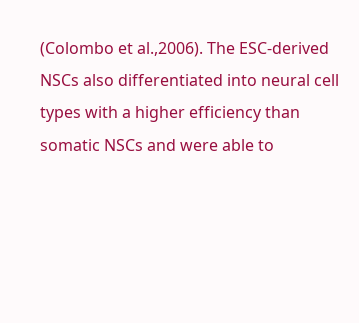(Colombo et al.,2006). The ESC-derived NSCs also differentiated into neural cell types with a higher efficiency than somatic NSCs and were able to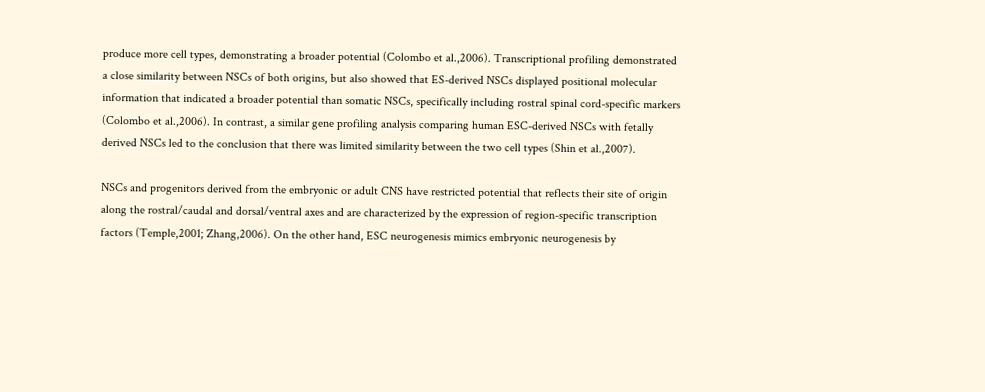produce more cell types, demonstrating a broader potential (Colombo et al.,2006). Transcriptional profiling demonstrated a close similarity between NSCs of both origins, but also showed that ES-derived NSCs displayed positional molecular information that indicated a broader potential than somatic NSCs, specifically including rostral spinal cord-specific markers (Colombo et al.,2006). In contrast, a similar gene profiling analysis comparing human ESC-derived NSCs with fetally derived NSCs led to the conclusion that there was limited similarity between the two cell types (Shin et al.,2007).

NSCs and progenitors derived from the embryonic or adult CNS have restricted potential that reflects their site of origin along the rostral/caudal and dorsal/ventral axes and are characterized by the expression of region-specific transcription factors (Temple,2001; Zhang,2006). On the other hand, ESC neurogenesis mimics embryonic neurogenesis by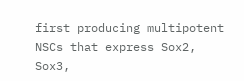first producing multipotent NSCs that express Sox2, Sox3,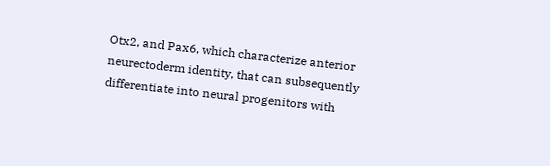Otx2, and Pax6, which characterize anterior neurectoderm identity, that can subsequently differentiate into neural progenitors with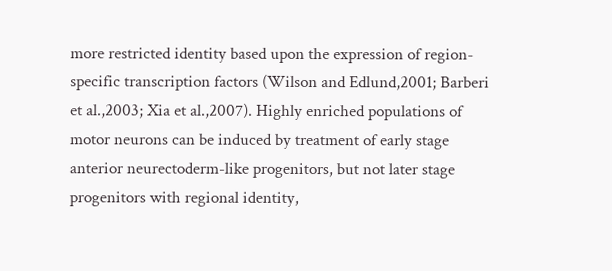more restricted identity based upon the expression of region-specific transcription factors (Wilson and Edlund,2001; Barberi et al.,2003; Xia et al.,2007). Highly enriched populations of motor neurons can be induced by treatment of early stage anterior neurectoderm-like progenitors, but not later stage progenitors with regional identity,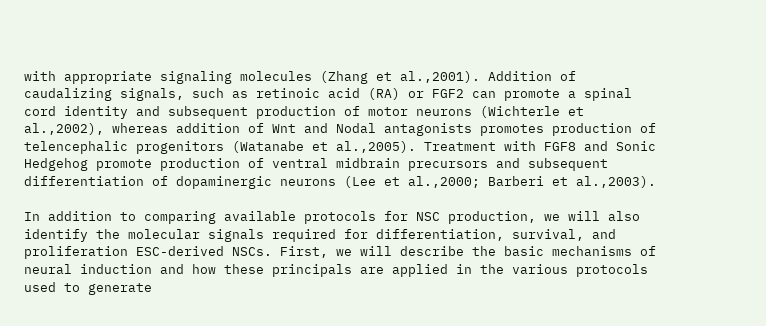with appropriate signaling molecules (Zhang et al.,2001). Addition of caudalizing signals, such as retinoic acid (RA) or FGF2 can promote a spinal cord identity and subsequent production of motor neurons (Wichterle et al.,2002), whereas addition of Wnt and Nodal antagonists promotes production of telencephalic progenitors (Watanabe et al.,2005). Treatment with FGF8 and Sonic Hedgehog promote production of ventral midbrain precursors and subsequent differentiation of dopaminergic neurons (Lee et al.,2000; Barberi et al.,2003).

In addition to comparing available protocols for NSC production, we will also identify the molecular signals required for differentiation, survival, and proliferation ESC-derived NSCs. First, we will describe the basic mechanisms of neural induction and how these principals are applied in the various protocols used to generate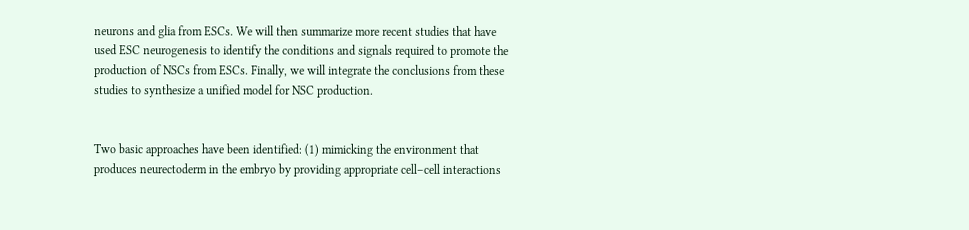neurons and glia from ESCs. We will then summarize more recent studies that have used ESC neurogenesis to identify the conditions and signals required to promote the production of NSCs from ESCs. Finally, we will integrate the conclusions from these studies to synthesize a unified model for NSC production.


Two basic approaches have been identified: (1) mimicking the environment that produces neurectoderm in the embryo by providing appropriate cell–cell interactions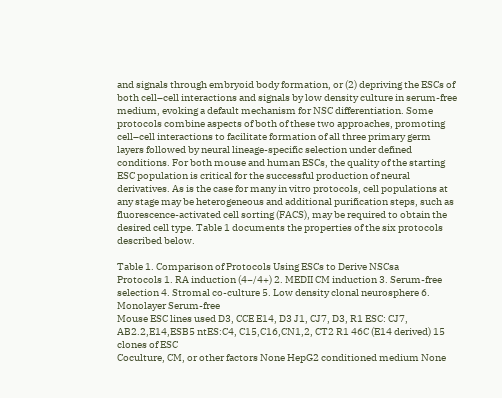and signals through embryoid body formation, or (2) depriving the ESCs of both cell–cell interactions and signals by low density culture in serum-free medium, evoking a default mechanism for NSC differentiation. Some protocols combine aspects of both of these two approaches, promoting cell–cell interactions to facilitate formation of all three primary germ layers followed by neural lineage-specific selection under defined conditions. For both mouse and human ESCs, the quality of the starting ESC population is critical for the successful production of neural derivatives. As is the case for many in vitro protocols, cell populations at any stage may be heterogeneous and additional purification steps, such as fluorescence-activated cell sorting (FACS), may be required to obtain the desired cell type. Table 1 documents the properties of the six protocols described below.

Table 1. Comparison of Protocols Using ESCs to Derive NSCsa
Protocols 1. RA induction (4−/4+) 2. MEDII CM induction 3. Serum-free selection 4. Stromal co-culture 5. Low density clonal neurosphere 6. Monolayer Serum-free
Mouse ESC lines used D3, CCE E14, D3 J1, CJ7, D3, R1 ESC: CJ7, AB2.2,E14,ESB5 ntES:C4, C15,C16,CN1,2, CT2 R1 46C (E14 derived) 15 clones of ESC
Coculture, CM, or other factors None HepG2 conditioned medium None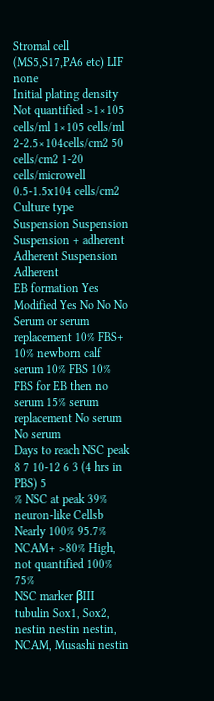Stromal cell (MS5,S17,PA6 etc) LIF none
Initial plating density Not quantified >1×105 cells/ml 1×105 cells/ml 2-2.5×104cells/cm2 50 cells/cm2 1-20 cells/microwell 0.5-1.5x104 cells/cm2
Culture type Suspension Suspension Suspension + adherent Adherent Suspension Adherent
EB formation Yes Modified Yes No No No
Serum or serum replacement 10% FBS+ 10% newborn calf serum 10% FBS 10% FBS for EB then no serum 15% serum replacement No serum No serum
Days to reach NSC peak 8 7 10-12 6 3 (4 hrs in PBS) 5
% NSC at peak 39% neuron-like Cellsb Nearly 100% 95.7% NCAM+ >80% High, not quantified 100% 75%
NSC marker βIII tubulin Sox1, Sox2, nestin nestin nestin, NCAM, Musashi nestin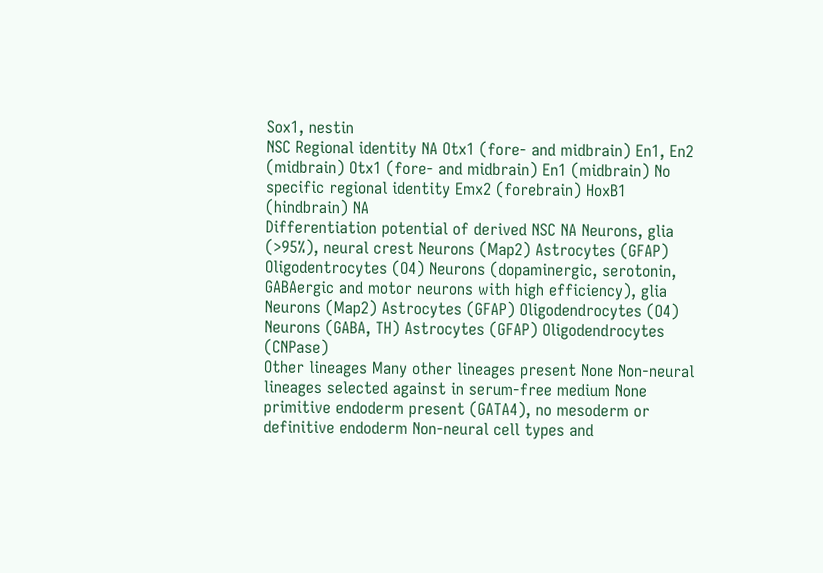Sox1, nestin
NSC Regional identity NA Otx1 (fore- and midbrain) En1, En2 (midbrain) Otx1 (fore- and midbrain) En1 (midbrain) No specific regional identity Emx2 (forebrain) HoxB1 (hindbrain) NA
Differentiation potential of derived NSC NA Neurons, glia (>95%), neural crest Neurons (Map2) Astrocytes (GFAP) Oligodentrocytes (O4) Neurons (dopaminergic, serotonin, GABAergic and motor neurons with high efficiency), glia Neurons (Map2) Astrocytes (GFAP) Oligodendrocytes (O4) Neurons (GABA, TH) Astrocytes (GFAP) Oligodendrocytes (CNPase)
Other lineages Many other lineages present None Non-neural lineages selected against in serum-free medium None primitive endoderm present (GATA4), no mesoderm or definitive endoderm Non-neural cell types and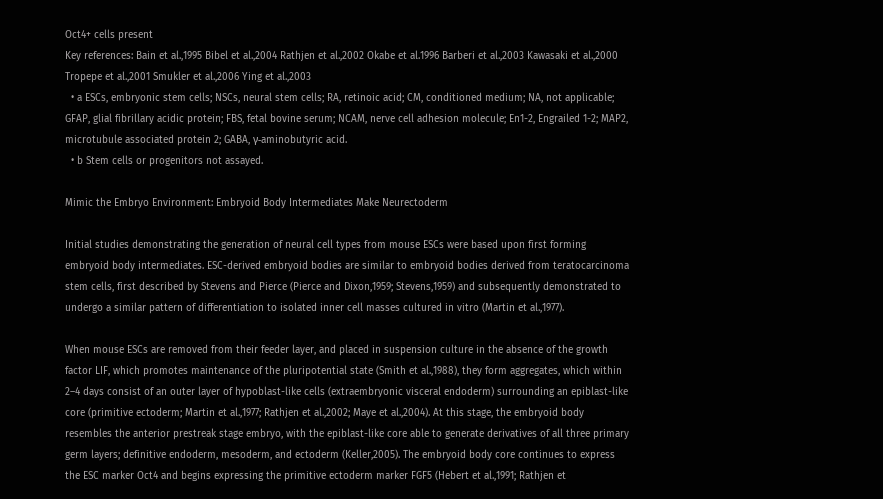Oct4+ cells present
Key references: Bain et al.,1995 Bibel et al.,2004 Rathjen et al.,2002 Okabe et al.1996 Barberi et al.,2003 Kawasaki et al.,2000 Tropepe et al.,2001 Smukler et al.,2006 Ying et al.,2003
  • a ESCs, embryonic stem cells; NSCs, neural stem cells; RA, retinoic acid; CM, conditioned medium; NA, not applicable; GFAP, glial fibrillary acidic protein; FBS, fetal bovine serum; NCAM, nerve cell adhesion molecule; En1-2, Engrailed 1-2; MAP2, microtubule associated protein 2; GABA, γ-aminobutyric acid.
  • b Stem cells or progenitors not assayed.

Mimic the Embryo Environment: Embryoid Body Intermediates Make Neurectoderm

Initial studies demonstrating the generation of neural cell types from mouse ESCs were based upon first forming embryoid body intermediates. ESC-derived embryoid bodies are similar to embryoid bodies derived from teratocarcinoma stem cells, first described by Stevens and Pierce (Pierce and Dixon,1959; Stevens,1959) and subsequently demonstrated to undergo a similar pattern of differentiation to isolated inner cell masses cultured in vitro (Martin et al.,1977).

When mouse ESCs are removed from their feeder layer, and placed in suspension culture in the absence of the growth factor LIF, which promotes maintenance of the pluripotential state (Smith et al.,1988), they form aggregates, which within 2–4 days consist of an outer layer of hypoblast-like cells (extraembryonic visceral endoderm) surrounding an epiblast-like core (primitive ectoderm; Martin et al.,1977; Rathjen et al.,2002; Maye et al.,2004). At this stage, the embryoid body resembles the anterior prestreak stage embryo, with the epiblast-like core able to generate derivatives of all three primary germ layers; definitive endoderm, mesoderm, and ectoderm (Keller,2005). The embryoid body core continues to express the ESC marker Oct4 and begins expressing the primitive ectoderm marker FGF5 (Hebert et al.,1991; Rathjen et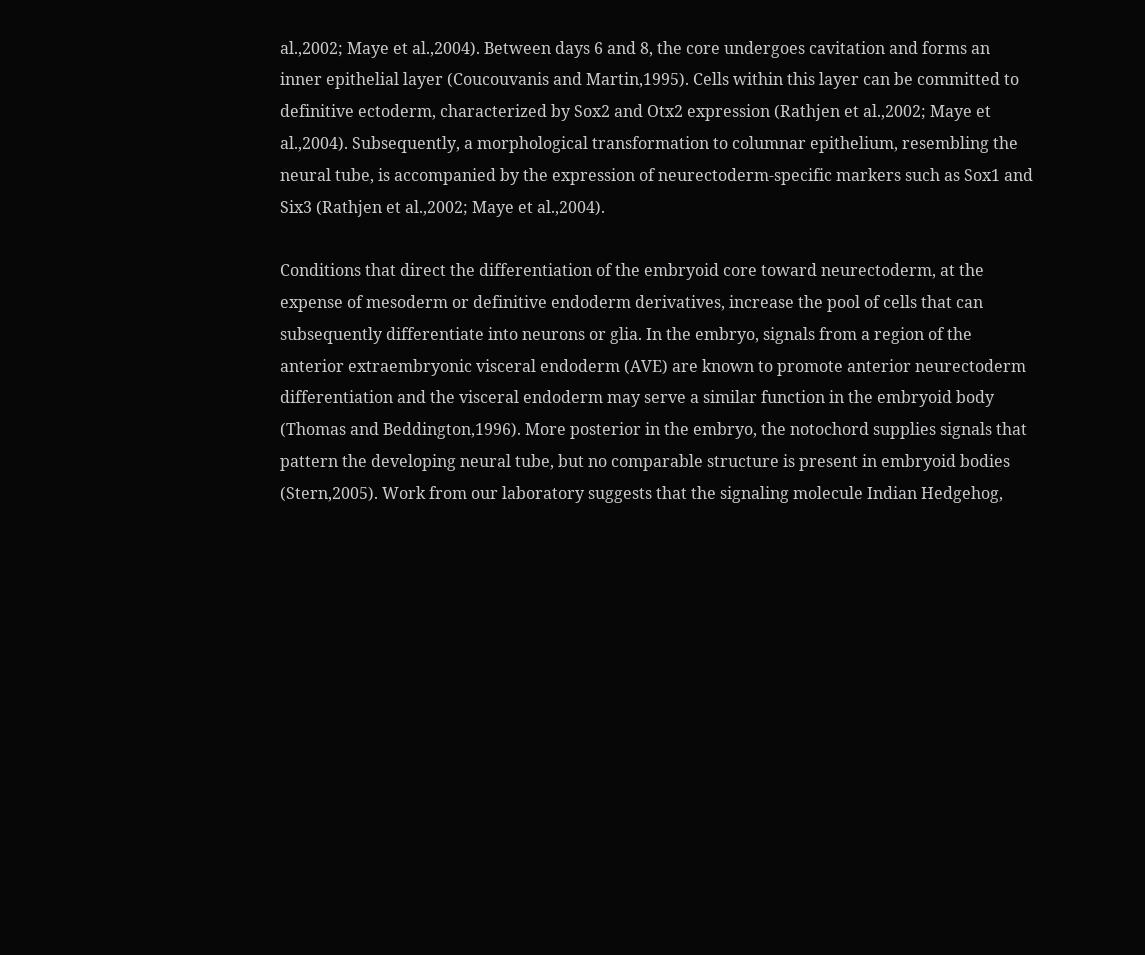al.,2002; Maye et al.,2004). Between days 6 and 8, the core undergoes cavitation and forms an inner epithelial layer (Coucouvanis and Martin,1995). Cells within this layer can be committed to definitive ectoderm, characterized by Sox2 and Otx2 expression (Rathjen et al.,2002; Maye et al.,2004). Subsequently, a morphological transformation to columnar epithelium, resembling the neural tube, is accompanied by the expression of neurectoderm-specific markers such as Sox1 and Six3 (Rathjen et al.,2002; Maye et al.,2004).

Conditions that direct the differentiation of the embryoid core toward neurectoderm, at the expense of mesoderm or definitive endoderm derivatives, increase the pool of cells that can subsequently differentiate into neurons or glia. In the embryo, signals from a region of the anterior extraembryonic visceral endoderm (AVE) are known to promote anterior neurectoderm differentiation and the visceral endoderm may serve a similar function in the embryoid body (Thomas and Beddington,1996). More posterior in the embryo, the notochord supplies signals that pattern the developing neural tube, but no comparable structure is present in embryoid bodies (Stern,2005). Work from our laboratory suggests that the signaling molecule Indian Hedgehog,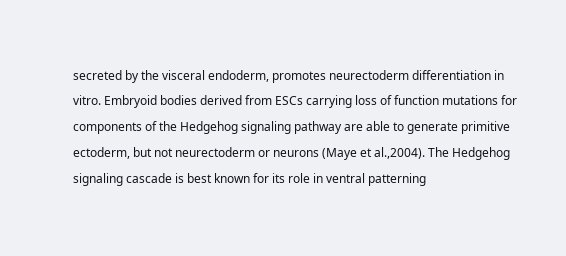secreted by the visceral endoderm, promotes neurectoderm differentiation in vitro. Embryoid bodies derived from ESCs carrying loss of function mutations for components of the Hedgehog signaling pathway are able to generate primitive ectoderm, but not neurectoderm or neurons (Maye et al.,2004). The Hedgehog signaling cascade is best known for its role in ventral patterning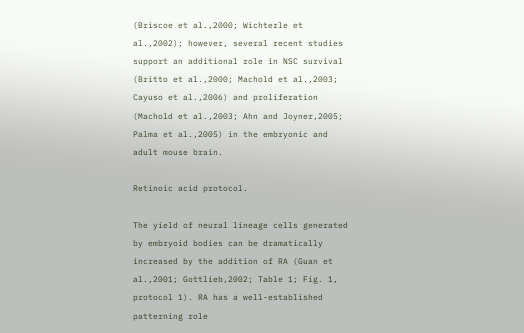(Briscoe et al.,2000; Wichterle et al.,2002); however, several recent studies support an additional role in NSC survival (Britto et al.,2000; Machold et al.,2003; Cayuso et al.,2006) and proliferation (Machold et al.,2003; Ahn and Joyner,2005; Palma et al.,2005) in the embryonic and adult mouse brain.

Retinoic acid protocol.

The yield of neural lineage cells generated by embryoid bodies can be dramatically increased by the addition of RA (Guan et al.,2001; Gottlieb,2002; Table 1; Fig. 1, protocol 1). RA has a well-established patterning role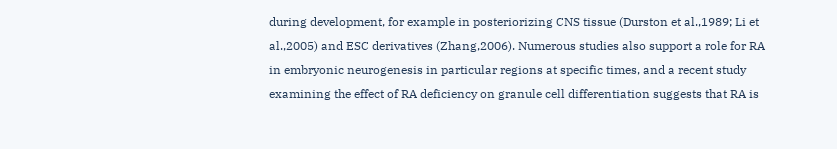during development, for example in posteriorizing CNS tissue (Durston et al.,1989; Li et al.,2005) and ESC derivatives (Zhang,2006). Numerous studies also support a role for RA in embryonic neurogenesis in particular regions at specific times, and a recent study examining the effect of RA deficiency on granule cell differentiation suggests that RA is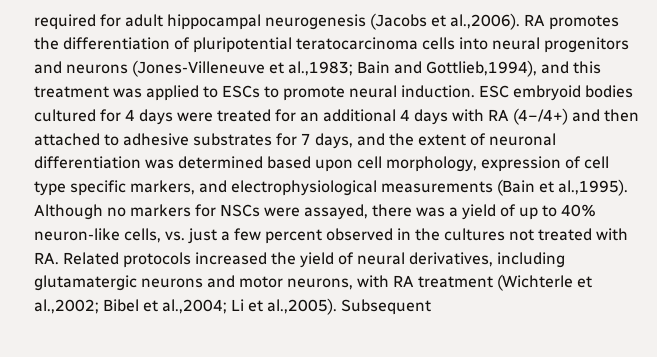required for adult hippocampal neurogenesis (Jacobs et al.,2006). RA promotes the differentiation of pluripotential teratocarcinoma cells into neural progenitors and neurons (Jones-Villeneuve et al.,1983; Bain and Gottlieb,1994), and this treatment was applied to ESCs to promote neural induction. ESC embryoid bodies cultured for 4 days were treated for an additional 4 days with RA (4−/4+) and then attached to adhesive substrates for 7 days, and the extent of neuronal differentiation was determined based upon cell morphology, expression of cell type specific markers, and electrophysiological measurements (Bain et al.,1995). Although no markers for NSCs were assayed, there was a yield of up to 40% neuron-like cells, vs. just a few percent observed in the cultures not treated with RA. Related protocols increased the yield of neural derivatives, including glutamatergic neurons and motor neurons, with RA treatment (Wichterle et al.,2002; Bibel et al.,2004; Li et al.,2005). Subsequent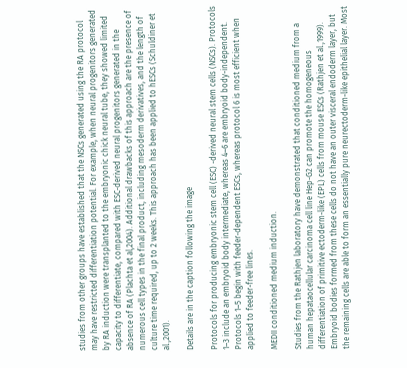studies from other groups have established that the NSCs generated using the RA protocol may have restricted differentiation potential. For example, when neural progenitors generated by RA induction were transplanted to the embryonic chick neural tube, they showed limited capacity to differentiate, compared with ESC-derived neural progenitors generated in the absence of RA (Plachta et al,2004). Additional drawbacks of this approach are the presence of numerous cell types in the final product, including mesoderm derivatives, and the length of culture time required, up to 2 weeks. This approach has been applied to hESCs (Schuldiner et al.,2001).

Details are in the caption following the image

Protocols for producing embryonic stem cell (ESC) -derived neural stem cells (NSCs). Protocols 1–3 include an embryoid body intermediate, whereas 4–6 are embryoid body-independent. Protocols 1–5 begin with feeder-dependent ESCs, whereas protocol 6 is most efficient when applied to feeder-free lines.

MEDII conditioned medium induction.

Studies from the Rathjen laboratory have demonstrated that conditioned medium from a human hepataocellular carcinoma cell line Hep-G2 can promote the homogeneous differentiation of primitive ectoderm-like (EPL) cells from mouse ESCs (Rathjen et al.,1999). Embryoid bodies formed from these cells do not have an outer visceral endoderm layer, but the remaining cells are able to form an essentially pure neurectoderm-like epithelial layer. Most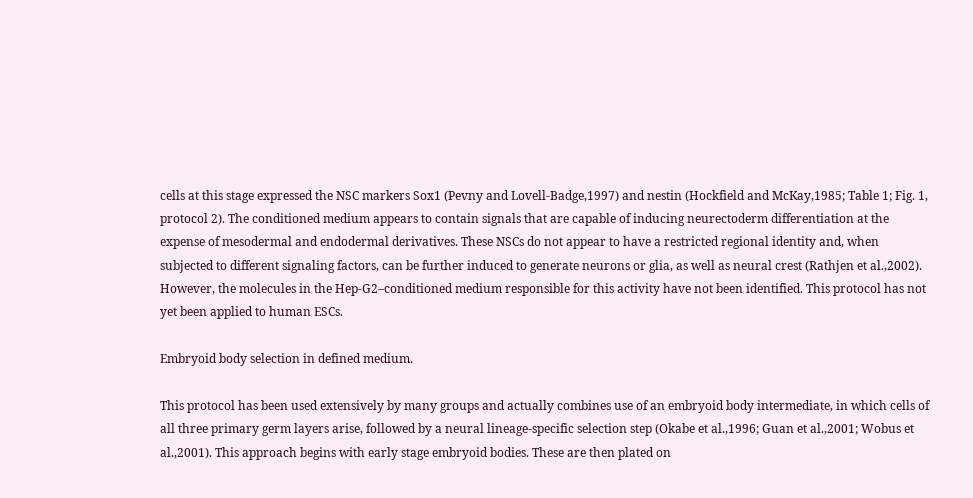cells at this stage expressed the NSC markers Sox1 (Pevny and Lovell-Badge,1997) and nestin (Hockfield and McKay,1985; Table 1; Fig. 1, protocol 2). The conditioned medium appears to contain signals that are capable of inducing neurectoderm differentiation at the expense of mesodermal and endodermal derivatives. These NSCs do not appear to have a restricted regional identity and, when subjected to different signaling factors, can be further induced to generate neurons or glia, as well as neural crest (Rathjen et al.,2002). However, the molecules in the Hep-G2–conditioned medium responsible for this activity have not been identified. This protocol has not yet been applied to human ESCs.

Embryoid body selection in defined medium.

This protocol has been used extensively by many groups and actually combines use of an embryoid body intermediate, in which cells of all three primary germ layers arise, followed by a neural lineage-specific selection step (Okabe et al.,1996; Guan et al.,2001; Wobus et al.,2001). This approach begins with early stage embryoid bodies. These are then plated on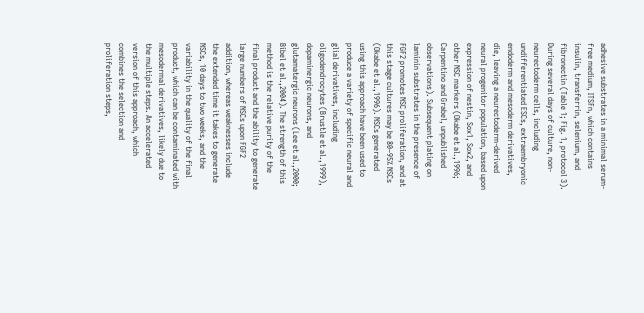adhesive substrates in a minimal serum-free medium, ITSFn, which contains insulin, transferrin, selenium, and fibronectin (Table 1; Fig. 1, protocol 3). During several days of culture, non-neurectoderm cells, including undifferentiated ESCs, extraembryonic endoderm and mesoderm derivatives, die, leaving a neurectoderm-derived neural progenitor population, based upon expression of nestin, Sox1, Sox2, and other NSC markers (Okabe et al.,1996; Carpentino and Grabel, unpublished observations). Subsequent plating on laminin substrates in the presence of FGF2 promotes NSC proliferation, and at this stage cultures may be 80–95% NSCs (Okabe et al.,1996). NSCs generated using this approach have been used to produce a variety of specific neural and glial derivatives, including oligodendrocytes (Brustle et al.,1999), dopaminergic neurons, and glutamatergic neurons (Lee et al.,2000; Bibel et al.,2004). The strength of this method is the relative purity of the final product and the ability to generate large numbers of NSCs upon FGF2 addition, whereas weaknesses include the extended time it takes to generate NSCs, 10 days to two weeks, and the variability in the quality of the final product, which can be contaminated with mesodermal derivatives, likely due to the multiple steps. An accelerated version of this approach, which combines the selection and proliferation steps,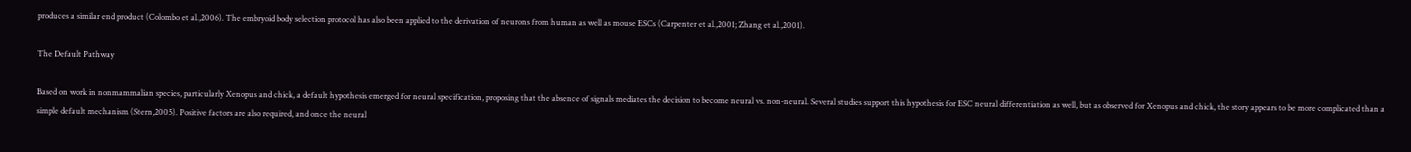produces a similar end product (Colombo et al.,2006). The embryoid body selection protocol has also been applied to the derivation of neurons from human as well as mouse ESCs (Carpenter et al.,2001; Zhang et al.,2001).

The Default Pathway

Based on work in nonmammalian species, particularly Xenopus and chick, a default hypothesis emerged for neural specification, proposing that the absence of signals mediates the decision to become neural vs. non-neural. Several studies support this hypothesis for ESC neural differentiation as well, but as observed for Xenopus and chick, the story appears to be more complicated than a simple default mechanism (Stern,2005). Positive factors are also required, and once the neural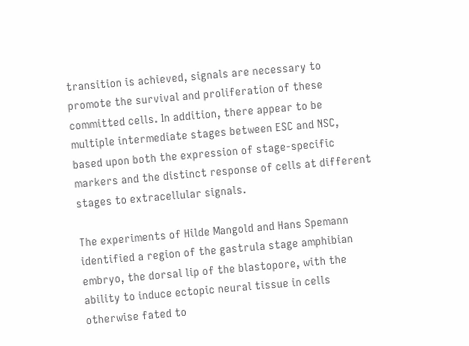transition is achieved, signals are necessary to promote the survival and proliferation of these committed cells. In addition, there appear to be multiple intermediate stages between ESC and NSC, based upon both the expression of stage-specific markers and the distinct response of cells at different stages to extracellular signals.

The experiments of Hilde Mangold and Hans Spemann identified a region of the gastrula stage amphibian embryo, the dorsal lip of the blastopore, with the ability to induce ectopic neural tissue in cells otherwise fated to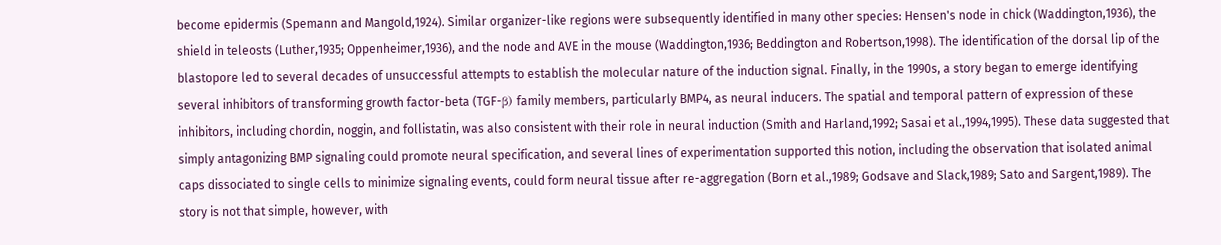become epidermis (Spemann and Mangold,1924). Similar organizer-like regions were subsequently identified in many other species: Hensen's node in chick (Waddington,1936), the shield in teleosts (Luther,1935; Oppenheimer,1936), and the node and AVE in the mouse (Waddington,1936; Beddington and Robertson,1998). The identification of the dorsal lip of the blastopore led to several decades of unsuccessful attempts to establish the molecular nature of the induction signal. Finally, in the 1990s, a story began to emerge identifying several inhibitors of transforming growth factor-beta (TGF-β) family members, particularly BMP4, as neural inducers. The spatial and temporal pattern of expression of these inhibitors, including chordin, noggin, and follistatin, was also consistent with their role in neural induction (Smith and Harland,1992; Sasai et al.,1994,1995). These data suggested that simply antagonizing BMP signaling could promote neural specification, and several lines of experimentation supported this notion, including the observation that isolated animal caps dissociated to single cells to minimize signaling events, could form neural tissue after re-aggregation (Born et al.,1989; Godsave and Slack,1989; Sato and Sargent,1989). The story is not that simple, however, with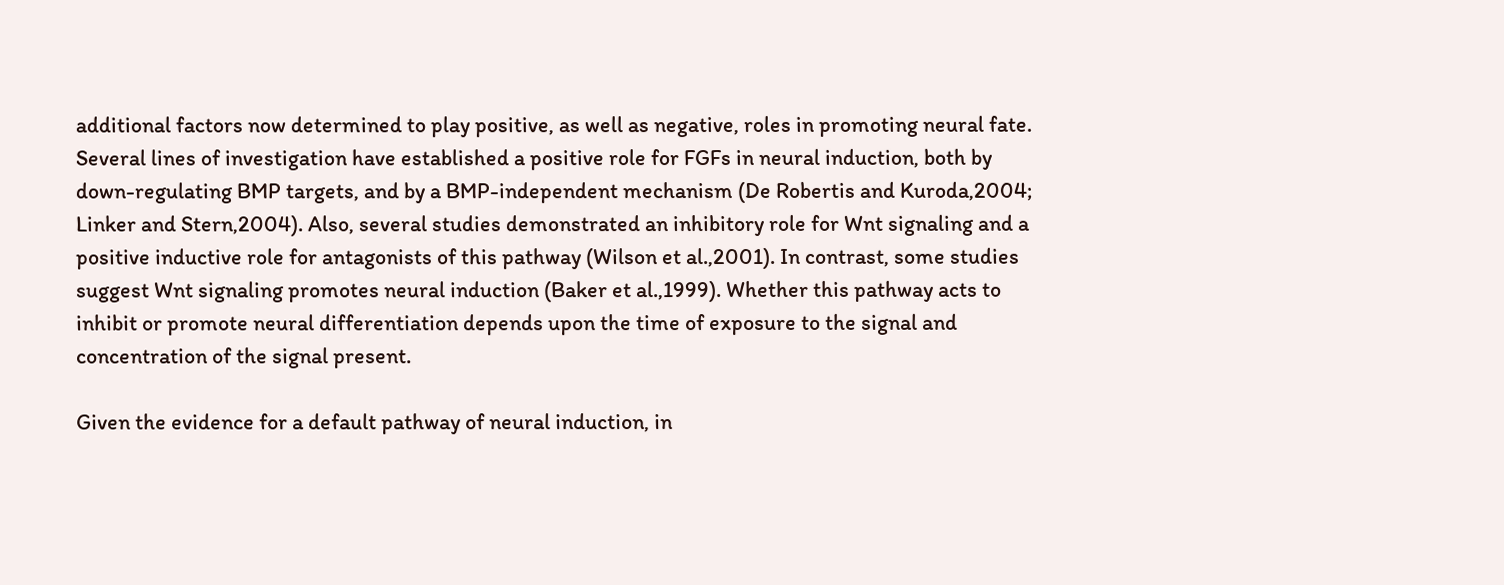additional factors now determined to play positive, as well as negative, roles in promoting neural fate. Several lines of investigation have established a positive role for FGFs in neural induction, both by down-regulating BMP targets, and by a BMP-independent mechanism (De Robertis and Kuroda,2004; Linker and Stern,2004). Also, several studies demonstrated an inhibitory role for Wnt signaling and a positive inductive role for antagonists of this pathway (Wilson et al.,2001). In contrast, some studies suggest Wnt signaling promotes neural induction (Baker et al.,1999). Whether this pathway acts to inhibit or promote neural differentiation depends upon the time of exposure to the signal and concentration of the signal present.

Given the evidence for a default pathway of neural induction, in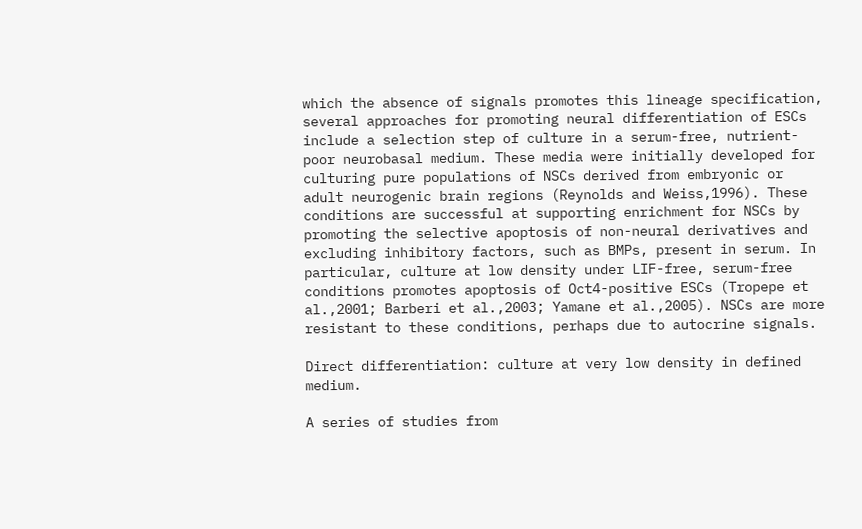which the absence of signals promotes this lineage specification, several approaches for promoting neural differentiation of ESCs include a selection step of culture in a serum-free, nutrient-poor neurobasal medium. These media were initially developed for culturing pure populations of NSCs derived from embryonic or adult neurogenic brain regions (Reynolds and Weiss,1996). These conditions are successful at supporting enrichment for NSCs by promoting the selective apoptosis of non-neural derivatives and excluding inhibitory factors, such as BMPs, present in serum. In particular, culture at low density under LIF-free, serum-free conditions promotes apoptosis of Oct4-positive ESCs (Tropepe et al.,2001; Barberi et al.,2003; Yamane et al.,2005). NSCs are more resistant to these conditions, perhaps due to autocrine signals.

Direct differentiation: culture at very low density in defined medium.

A series of studies from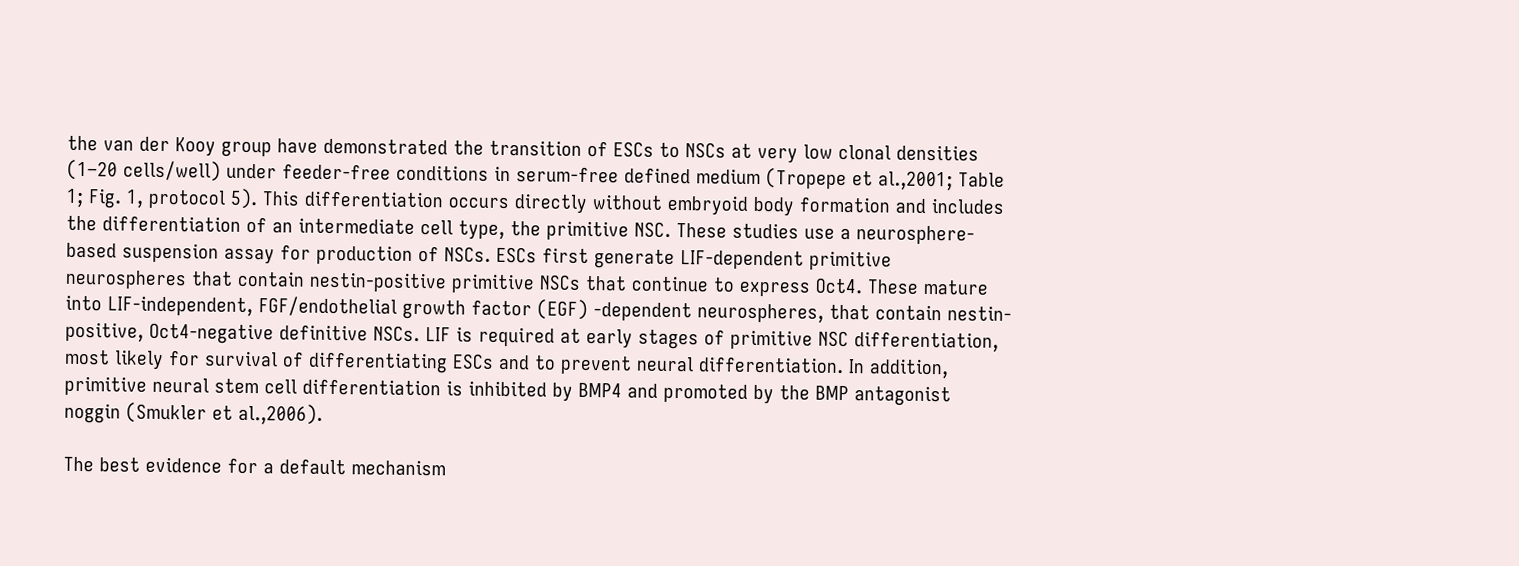the van der Kooy group have demonstrated the transition of ESCs to NSCs at very low clonal densities (1–20 cells/well) under feeder-free conditions in serum-free defined medium (Tropepe et al.,2001; Table 1; Fig. 1, protocol 5). This differentiation occurs directly without embryoid body formation and includes the differentiation of an intermediate cell type, the primitive NSC. These studies use a neurosphere-based suspension assay for production of NSCs. ESCs first generate LIF-dependent primitive neurospheres that contain nestin-positive primitive NSCs that continue to express Oct4. These mature into LIF-independent, FGF/endothelial growth factor (EGF) -dependent neurospheres, that contain nestin-positive, Oct4-negative definitive NSCs. LIF is required at early stages of primitive NSC differentiation, most likely for survival of differentiating ESCs and to prevent neural differentiation. In addition, primitive neural stem cell differentiation is inhibited by BMP4 and promoted by the BMP antagonist noggin (Smukler et al.,2006).

The best evidence for a default mechanism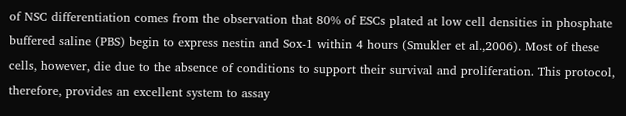of NSC differentiation comes from the observation that 80% of ESCs plated at low cell densities in phosphate buffered saline (PBS) begin to express nestin and Sox-1 within 4 hours (Smukler et al.,2006). Most of these cells, however, die due to the absence of conditions to support their survival and proliferation. This protocol, therefore, provides an excellent system to assay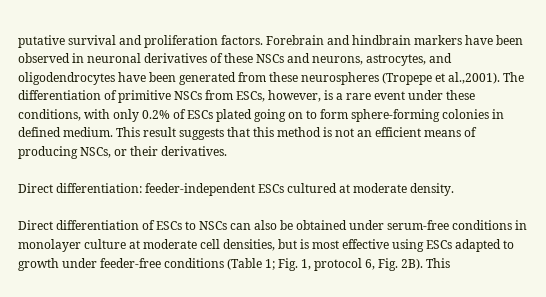putative survival and proliferation factors. Forebrain and hindbrain markers have been observed in neuronal derivatives of these NSCs and neurons, astrocytes, and oligodendrocytes have been generated from these neurospheres (Tropepe et al.,2001). The differentiation of primitive NSCs from ESCs, however, is a rare event under these conditions, with only 0.2% of ESCs plated going on to form sphere-forming colonies in defined medium. This result suggests that this method is not an efficient means of producing NSCs, or their derivatives.

Direct differentiation: feeder-independent ESCs cultured at moderate density.

Direct differentiation of ESCs to NSCs can also be obtained under serum-free conditions in monolayer culture at moderate cell densities, but is most effective using ESCs adapted to growth under feeder-free conditions (Table 1; Fig. 1, protocol 6, Fig. 2B). This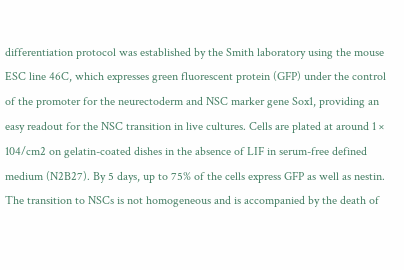differentiation protocol was established by the Smith laboratory using the mouse ESC line 46C, which expresses green fluorescent protein (GFP) under the control of the promoter for the neurectoderm and NSC marker gene Sox1, providing an easy readout for the NSC transition in live cultures. Cells are plated at around 1 × 104/cm2 on gelatin-coated dishes in the absence of LIF in serum-free defined medium (N2B27). By 5 days, up to 75% of the cells express GFP as well as nestin. The transition to NSCs is not homogeneous and is accompanied by the death of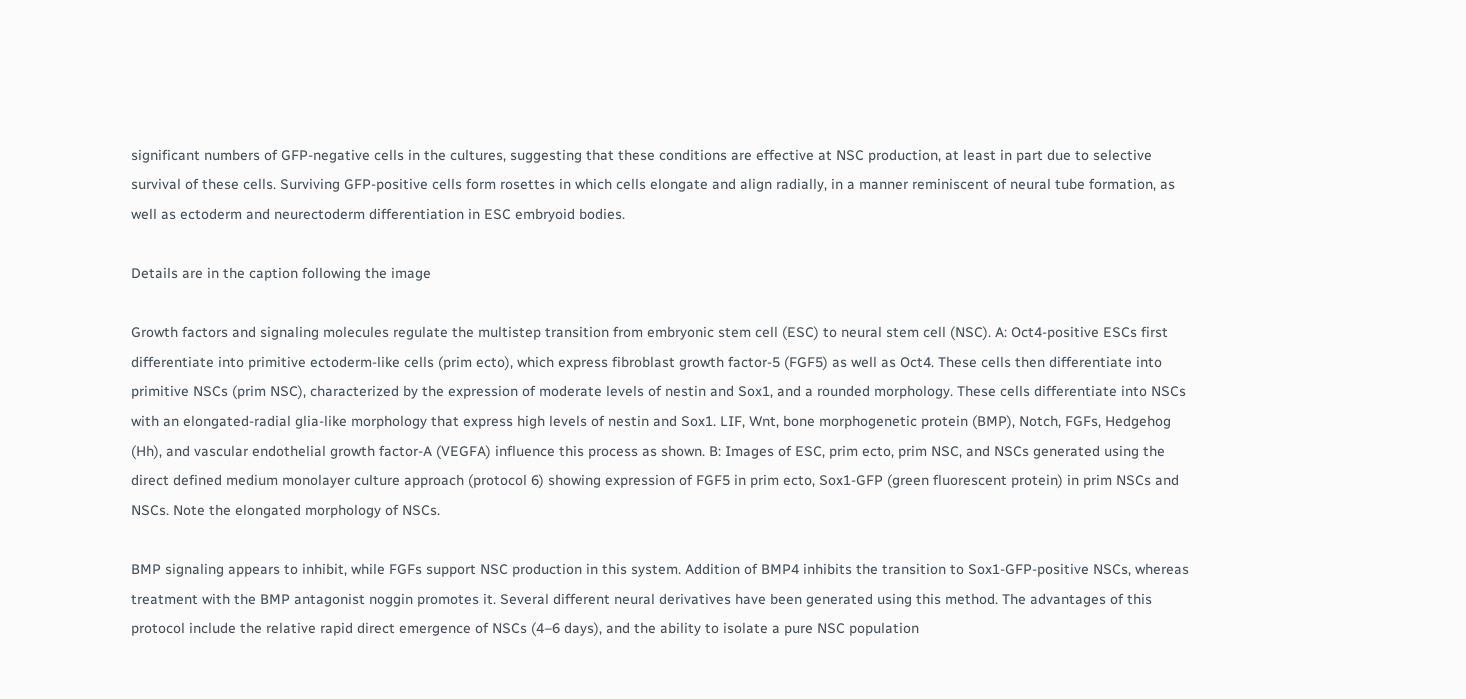significant numbers of GFP-negative cells in the cultures, suggesting that these conditions are effective at NSC production, at least in part due to selective survival of these cells. Surviving GFP-positive cells form rosettes in which cells elongate and align radially, in a manner reminiscent of neural tube formation, as well as ectoderm and neurectoderm differentiation in ESC embryoid bodies.

Details are in the caption following the image

Growth factors and signaling molecules regulate the multistep transition from embryonic stem cell (ESC) to neural stem cell (NSC). A: Oct4-positive ESCs first differentiate into primitive ectoderm-like cells (prim ecto), which express fibroblast growth factor-5 (FGF5) as well as Oct4. These cells then differentiate into primitive NSCs (prim NSC), characterized by the expression of moderate levels of nestin and Sox1, and a rounded morphology. These cells differentiate into NSCs with an elongated-radial glia-like morphology that express high levels of nestin and Sox1. LIF, Wnt, bone morphogenetic protein (BMP), Notch, FGFs, Hedgehog (Hh), and vascular endothelial growth factor-A (VEGFA) influence this process as shown. B: Images of ESC, prim ecto, prim NSC, and NSCs generated using the direct defined medium monolayer culture approach (protocol 6) showing expression of FGF5 in prim ecto, Sox1-GFP (green fluorescent protein) in prim NSCs and NSCs. Note the elongated morphology of NSCs.

BMP signaling appears to inhibit, while FGFs support NSC production in this system. Addition of BMP4 inhibits the transition to Sox1-GFP-positive NSCs, whereas treatment with the BMP antagonist noggin promotes it. Several different neural derivatives have been generated using this method. The advantages of this protocol include the relative rapid direct emergence of NSCs (4–6 days), and the ability to isolate a pure NSC population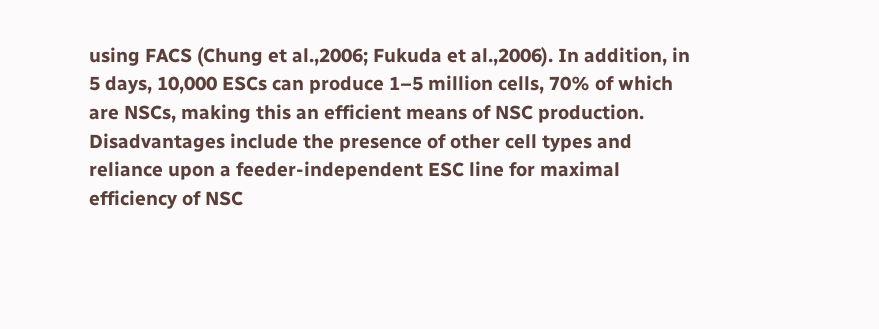using FACS (Chung et al.,2006; Fukuda et al.,2006). In addition, in 5 days, 10,000 ESCs can produce 1–5 million cells, 70% of which are NSCs, making this an efficient means of NSC production. Disadvantages include the presence of other cell types and reliance upon a feeder-independent ESC line for maximal efficiency of NSC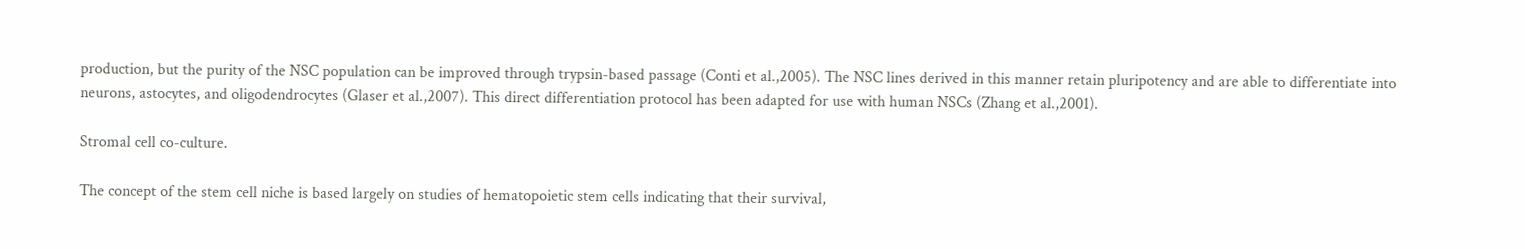production, but the purity of the NSC population can be improved through trypsin-based passage (Conti et al.,2005). The NSC lines derived in this manner retain pluripotency and are able to differentiate into neurons, astocytes, and oligodendrocytes (Glaser et al.,2007). This direct differentiation protocol has been adapted for use with human NSCs (Zhang et al.,2001).

Stromal cell co-culture.

The concept of the stem cell niche is based largely on studies of hematopoietic stem cells indicating that their survival,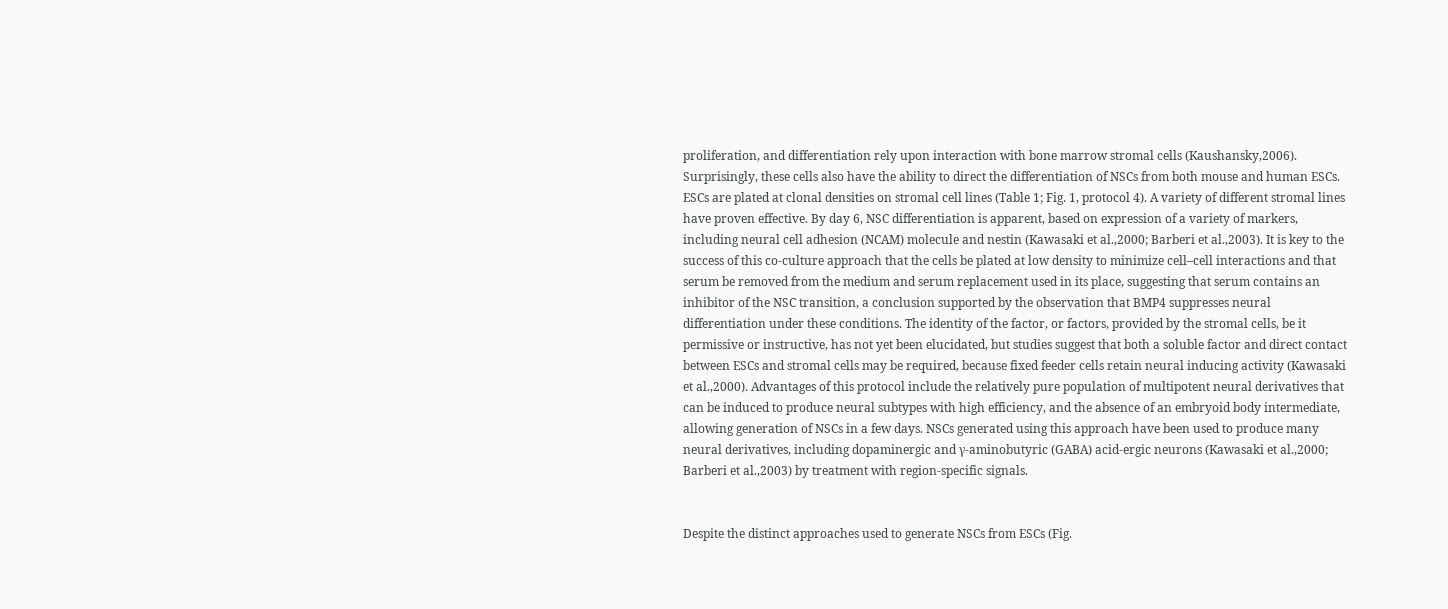proliferation, and differentiation rely upon interaction with bone marrow stromal cells (Kaushansky,2006). Surprisingly, these cells also have the ability to direct the differentiation of NSCs from both mouse and human ESCs. ESCs are plated at clonal densities on stromal cell lines (Table 1; Fig. 1, protocol 4). A variety of different stromal lines have proven effective. By day 6, NSC differentiation is apparent, based on expression of a variety of markers, including neural cell adhesion (NCAM) molecule and nestin (Kawasaki et al.,2000; Barberi et al.,2003). It is key to the success of this co-culture approach that the cells be plated at low density to minimize cell–cell interactions and that serum be removed from the medium and serum replacement used in its place, suggesting that serum contains an inhibitor of the NSC transition, a conclusion supported by the observation that BMP4 suppresses neural differentiation under these conditions. The identity of the factor, or factors, provided by the stromal cells, be it permissive or instructive, has not yet been elucidated, but studies suggest that both a soluble factor and direct contact between ESCs and stromal cells may be required, because fixed feeder cells retain neural inducing activity (Kawasaki et al.,2000). Advantages of this protocol include the relatively pure population of multipotent neural derivatives that can be induced to produce neural subtypes with high efficiency, and the absence of an embryoid body intermediate, allowing generation of NSCs in a few days. NSCs generated using this approach have been used to produce many neural derivatives, including dopaminergic and γ-aminobutyric (GABA) acid-ergic neurons (Kawasaki et al.,2000; Barberi et al.,2003) by treatment with region-specific signals.


Despite the distinct approaches used to generate NSCs from ESCs (Fig.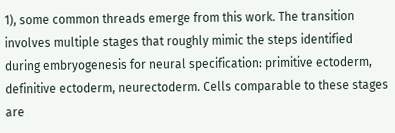1), some common threads emerge from this work. The transition involves multiple stages that roughly mimic the steps identified during embryogenesis for neural specification: primitive ectoderm, definitive ectoderm, neurectoderm. Cells comparable to these stages are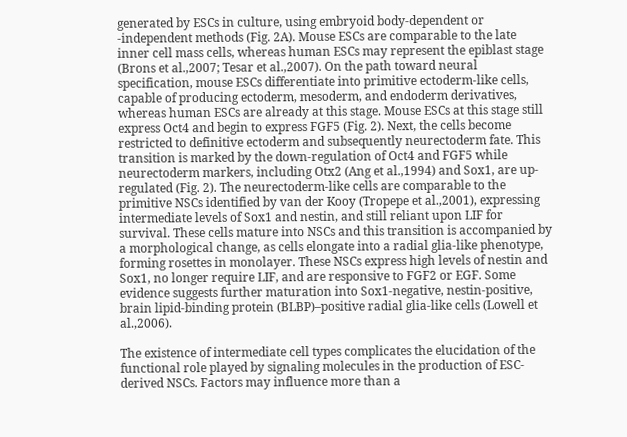generated by ESCs in culture, using embryoid body-dependent or -independent methods (Fig. 2A). Mouse ESCs are comparable to the late inner cell mass cells, whereas human ESCs may represent the epiblast stage (Brons et al.,2007; Tesar et al.,2007). On the path toward neural specification, mouse ESCs differentiate into primitive ectoderm-like cells, capable of producing ectoderm, mesoderm, and endoderm derivatives, whereas human ESCs are already at this stage. Mouse ESCs at this stage still express Oct4 and begin to express FGF5 (Fig. 2). Next, the cells become restricted to definitive ectoderm and subsequently neurectoderm fate. This transition is marked by the down-regulation of Oct4 and FGF5 while neurectoderm markers, including Otx2 (Ang et al.,1994) and Sox1, are up-regulated (Fig. 2). The neurectoderm-like cells are comparable to the primitive NSCs identified by van der Kooy (Tropepe et al.,2001), expressing intermediate levels of Sox1 and nestin, and still reliant upon LIF for survival. These cells mature into NSCs and this transition is accompanied by a morphological change, as cells elongate into a radial glia-like phenotype, forming rosettes in monolayer. These NSCs express high levels of nestin and Sox1, no longer require LIF, and are responsive to FGF2 or EGF. Some evidence suggests further maturation into Sox1-negative, nestin-positive, brain lipid-binding protein (BLBP)–positive radial glia-like cells (Lowell et al.,2006).

The existence of intermediate cell types complicates the elucidation of the functional role played by signaling molecules in the production of ESC-derived NSCs. Factors may influence more than a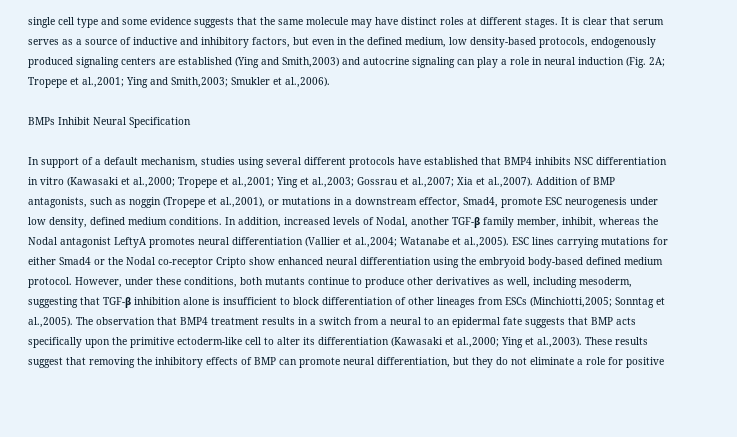single cell type and some evidence suggests that the same molecule may have distinct roles at different stages. It is clear that serum serves as a source of inductive and inhibitory factors, but even in the defined medium, low density-based protocols, endogenously produced signaling centers are established (Ying and Smith,2003) and autocrine signaling can play a role in neural induction (Fig. 2A; Tropepe et al.,2001; Ying and Smith,2003; Smukler et al.,2006).

BMPs Inhibit Neural Specification

In support of a default mechanism, studies using several different protocols have established that BMP4 inhibits NSC differentiation in vitro (Kawasaki et al.,2000; Tropepe et al.,2001; Ying et al.,2003; Gossrau et al.,2007; Xia et al.,2007). Addition of BMP antagonists, such as noggin (Tropepe et al.,2001), or mutations in a downstream effector, Smad4, promote ESC neurogenesis under low density, defined medium conditions. In addition, increased levels of Nodal, another TGF-β family member, inhibit, whereas the Nodal antagonist LeftyA promotes neural differentiation (Vallier et al.,2004; Watanabe et al.,2005). ESC lines carrying mutations for either Smad4 or the Nodal co-receptor Cripto show enhanced neural differentiation using the embryoid body-based defined medium protocol. However, under these conditions, both mutants continue to produce other derivatives as well, including mesoderm, suggesting that TGF-β inhibition alone is insufficient to block differentiation of other lineages from ESCs (Minchiotti,2005; Sonntag et al.,2005). The observation that BMP4 treatment results in a switch from a neural to an epidermal fate suggests that BMP acts specifically upon the primitive ectoderm-like cell to alter its differentiation (Kawasaki et al.,2000; Ying et al.,2003). These results suggest that removing the inhibitory effects of BMP can promote neural differentiation, but they do not eliminate a role for positive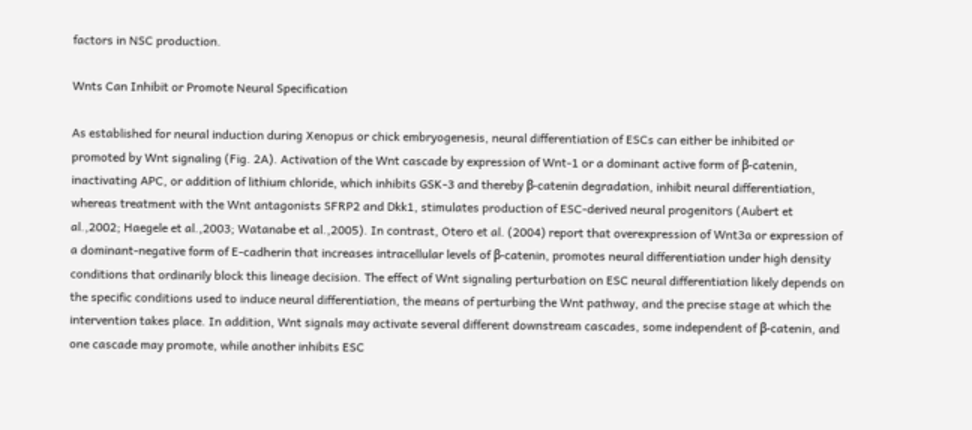factors in NSC production.

Wnts Can Inhibit or Promote Neural Specification

As established for neural induction during Xenopus or chick embryogenesis, neural differentiation of ESCs can either be inhibited or promoted by Wnt signaling (Fig. 2A). Activation of the Wnt cascade by expression of Wnt-1 or a dominant active form of β-catenin, inactivating APC, or addition of lithium chloride, which inhibits GSK-3 and thereby β-catenin degradation, inhibit neural differentiation, whereas treatment with the Wnt antagonists SFRP2 and Dkk1, stimulates production of ESC-derived neural progenitors (Aubert et al.,2002; Haegele et al.,2003; Watanabe et al.,2005). In contrast, Otero et al. (2004) report that overexpression of Wnt3a or expression of a dominant-negative form of E-cadherin that increases intracellular levels of β-catenin, promotes neural differentiation under high density conditions that ordinarily block this lineage decision. The effect of Wnt signaling perturbation on ESC neural differentiation likely depends on the specific conditions used to induce neural differentiation, the means of perturbing the Wnt pathway, and the precise stage at which the intervention takes place. In addition, Wnt signals may activate several different downstream cascades, some independent of β-catenin, and one cascade may promote, while another inhibits ESC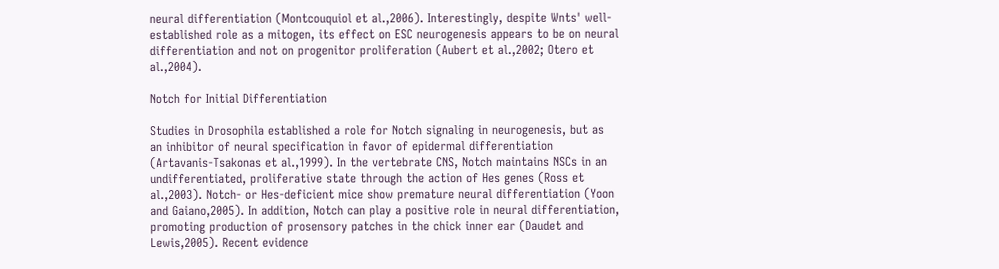neural differentiation (Montcouquiol et al.,2006). Interestingly, despite Wnts' well-established role as a mitogen, its effect on ESC neurogenesis appears to be on neural differentiation and not on progenitor proliferation (Aubert et al.,2002; Otero et al.,2004).

Notch for Initial Differentiation

Studies in Drosophila established a role for Notch signaling in neurogenesis, but as an inhibitor of neural specification in favor of epidermal differentiation (Artavanis-Tsakonas et al.,1999). In the vertebrate CNS, Notch maintains NSCs in an undifferentiated, proliferative state through the action of Hes genes (Ross et al.,2003). Notch- or Hes-deficient mice show premature neural differentiation (Yoon and Gaiano,2005). In addition, Notch can play a positive role in neural differentiation, promoting production of prosensory patches in the chick inner ear (Daudet and Lewis,2005). Recent evidence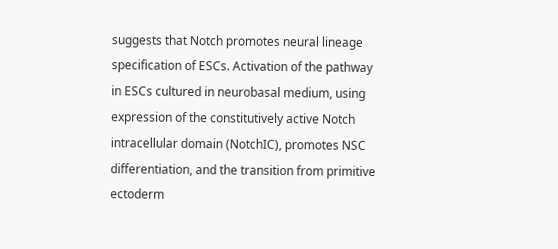suggests that Notch promotes neural lineage specification of ESCs. Activation of the pathway in ESCs cultured in neurobasal medium, using expression of the constitutively active Notch intracellular domain (NotchIC), promotes NSC differentiation, and the transition from primitive ectoderm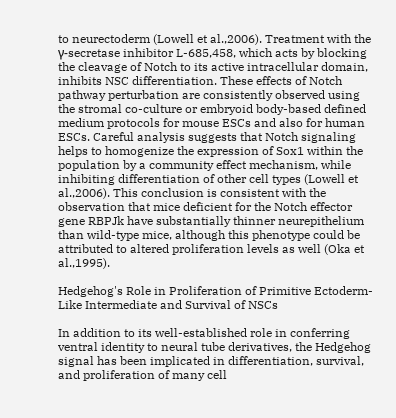to neurectoderm (Lowell et al.,2006). Treatment with the γ-secretase inhibitor L-685,458, which acts by blocking the cleavage of Notch to its active intracellular domain, inhibits NSC differentiation. These effects of Notch pathway perturbation are consistently observed using the stromal co-culture or embryoid body-based defined medium protocols for mouse ESCs and also for human ESCs. Careful analysis suggests that Notch signaling helps to homogenize the expression of Sox1 within the population by a community effect mechanism, while inhibiting differentiation of other cell types (Lowell et al.,2006). This conclusion is consistent with the observation that mice deficient for the Notch effector gene RBPJk have substantially thinner neurepithelium than wild-type mice, although this phenotype could be attributed to altered proliferation levels as well (Oka et al.,1995).

Hedgehog's Role in Proliferation of Primitive Ectoderm-Like Intermediate and Survival of NSCs

In addition to its well-established role in conferring ventral identity to neural tube derivatives, the Hedgehog signal has been implicated in differentiation, survival, and proliferation of many cell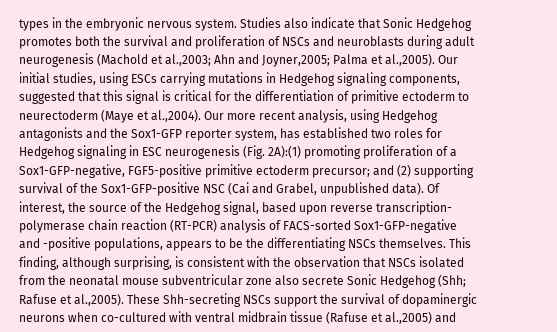types in the embryonic nervous system. Studies also indicate that Sonic Hedgehog promotes both the survival and proliferation of NSCs and neuroblasts during adult neurogenesis (Machold et al.,2003; Ahn and Joyner,2005; Palma et al.,2005). Our initial studies, using ESCs carrying mutations in Hedgehog signaling components, suggested that this signal is critical for the differentiation of primitive ectoderm to neurectoderm (Maye et al.,2004). Our more recent analysis, using Hedgehog antagonists and the Sox1-GFP reporter system, has established two roles for Hedgehog signaling in ESC neurogenesis (Fig. 2A):(1) promoting proliferation of a Sox1-GFP-negative, FGF5-positive primitive ectoderm precursor; and (2) supporting survival of the Sox1-GFP-positive NSC (Cai and Grabel, unpublished data). Of interest, the source of the Hedgehog signal, based upon reverse transcription-polymerase chain reaction (RT-PCR) analysis of FACS-sorted Sox1-GFP-negative and -positive populations, appears to be the differentiating NSCs themselves. This finding, although surprising, is consistent with the observation that NSCs isolated from the neonatal mouse subventricular zone also secrete Sonic Hedgehog (Shh; Rafuse et al.,2005). These Shh-secreting NSCs support the survival of dopaminergic neurons when co-cultured with ventral midbrain tissue (Rafuse et al.,2005) and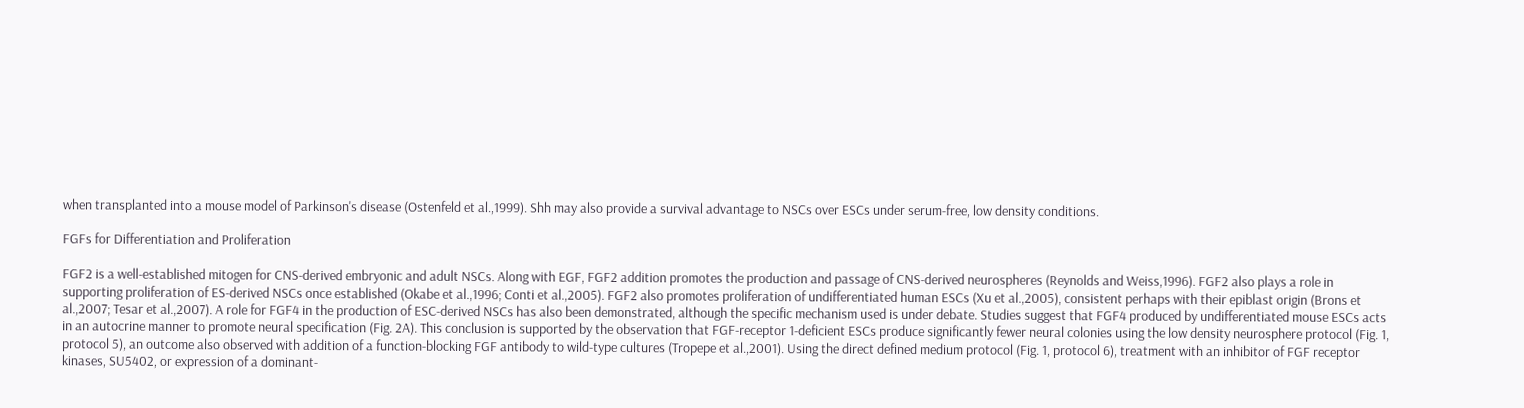when transplanted into a mouse model of Parkinson's disease (Ostenfeld et al.,1999). Shh may also provide a survival advantage to NSCs over ESCs under serum-free, low density conditions.

FGFs for Differentiation and Proliferation

FGF2 is a well-established mitogen for CNS-derived embryonic and adult NSCs. Along with EGF, FGF2 addition promotes the production and passage of CNS-derived neurospheres (Reynolds and Weiss,1996). FGF2 also plays a role in supporting proliferation of ES-derived NSCs once established (Okabe et al.,1996; Conti et al.,2005). FGF2 also promotes proliferation of undifferentiated human ESCs (Xu et al.,2005), consistent perhaps with their epiblast origin (Brons et al.,2007; Tesar et al.,2007). A role for FGF4 in the production of ESC-derived NSCs has also been demonstrated, although the specific mechanism used is under debate. Studies suggest that FGF4 produced by undifferentiated mouse ESCs acts in an autocrine manner to promote neural specification (Fig. 2A). This conclusion is supported by the observation that FGF-receptor 1-deficient ESCs produce significantly fewer neural colonies using the low density neurosphere protocol (Fig. 1, protocol 5), an outcome also observed with addition of a function-blocking FGF antibody to wild-type cultures (Tropepe et al.,2001). Using the direct defined medium protocol (Fig. 1, protocol 6), treatment with an inhibitor of FGF receptor kinases, SU5402, or expression of a dominant-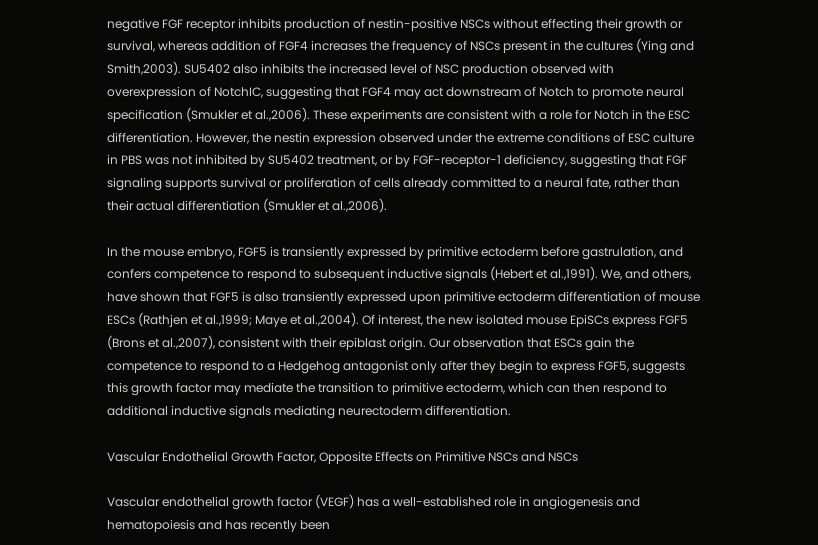negative FGF receptor inhibits production of nestin-positive NSCs without effecting their growth or survival, whereas addition of FGF4 increases the frequency of NSCs present in the cultures (Ying and Smith,2003). SU5402 also inhibits the increased level of NSC production observed with overexpression of NotchIC, suggesting that FGF4 may act downstream of Notch to promote neural specification (Smukler et al.,2006). These experiments are consistent with a role for Notch in the ESC differentiation. However, the nestin expression observed under the extreme conditions of ESC culture in PBS was not inhibited by SU5402 treatment, or by FGF-receptor-1 deficiency, suggesting that FGF signaling supports survival or proliferation of cells already committed to a neural fate, rather than their actual differentiation (Smukler et al.,2006).

In the mouse embryo, FGF5 is transiently expressed by primitive ectoderm before gastrulation, and confers competence to respond to subsequent inductive signals (Hebert et al.,1991). We, and others, have shown that FGF5 is also transiently expressed upon primitive ectoderm differentiation of mouse ESCs (Rathjen et al.,1999; Maye et al.,2004). Of interest, the new isolated mouse EpiSCs express FGF5 (Brons et al.,2007), consistent with their epiblast origin. Our observation that ESCs gain the competence to respond to a Hedgehog antagonist only after they begin to express FGF5, suggests this growth factor may mediate the transition to primitive ectoderm, which can then respond to additional inductive signals mediating neurectoderm differentiation.

Vascular Endothelial Growth Factor, Opposite Effects on Primitive NSCs and NSCs

Vascular endothelial growth factor (VEGF) has a well-established role in angiogenesis and hematopoiesis and has recently been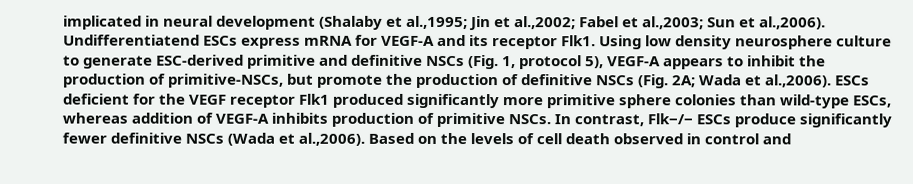implicated in neural development (Shalaby et al.,1995; Jin et al.,2002; Fabel et al.,2003; Sun et al.,2006). Undifferentiatend ESCs express mRNA for VEGF-A and its receptor Flk1. Using low density neurosphere culture to generate ESC-derived primitive and definitive NSCs (Fig. 1, protocol 5), VEGF-A appears to inhibit the production of primitive-NSCs, but promote the production of definitive NSCs (Fig. 2A; Wada et al.,2006). ESCs deficient for the VEGF receptor Flk1 produced significantly more primitive sphere colonies than wild-type ESCs, whereas addition of VEGF-A inhibits production of primitive NSCs. In contrast, Flk−/− ESCs produce significantly fewer definitive NSCs (Wada et al.,2006). Based on the levels of cell death observed in control and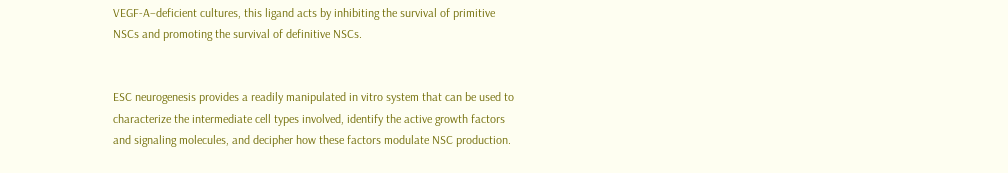VEGF-A–deficient cultures, this ligand acts by inhibiting the survival of primitive NSCs and promoting the survival of definitive NSCs.


ESC neurogenesis provides a readily manipulated in vitro system that can be used to characterize the intermediate cell types involved, identify the active growth factors and signaling molecules, and decipher how these factors modulate NSC production.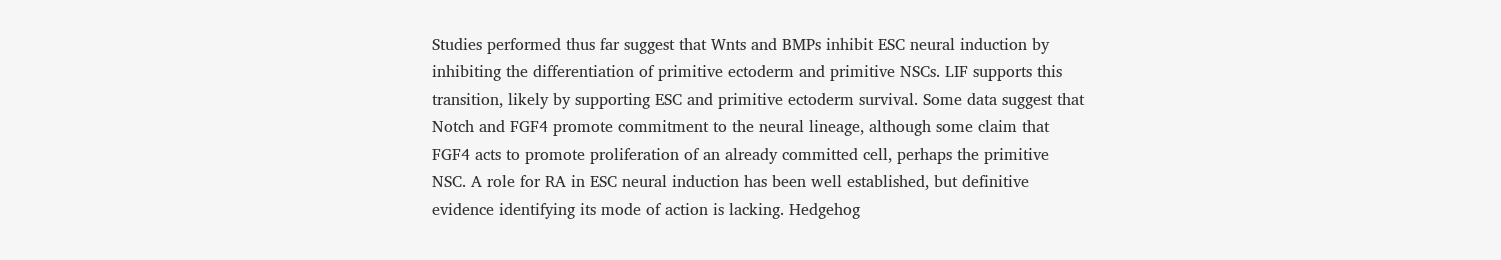Studies performed thus far suggest that Wnts and BMPs inhibit ESC neural induction by inhibiting the differentiation of primitive ectoderm and primitive NSCs. LIF supports this transition, likely by supporting ESC and primitive ectoderm survival. Some data suggest that Notch and FGF4 promote commitment to the neural lineage, although some claim that FGF4 acts to promote proliferation of an already committed cell, perhaps the primitive NSC. A role for RA in ESC neural induction has been well established, but definitive evidence identifying its mode of action is lacking. Hedgehog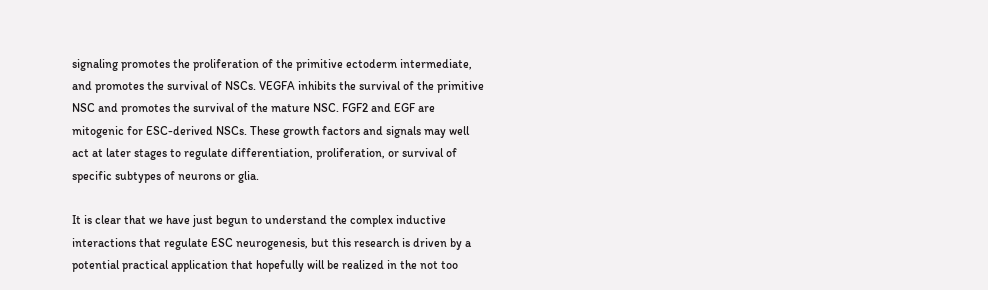signaling promotes the proliferation of the primitive ectoderm intermediate, and promotes the survival of NSCs. VEGFA inhibits the survival of the primitive NSC and promotes the survival of the mature NSC. FGF2 and EGF are mitogenic for ESC-derived NSCs. These growth factors and signals may well act at later stages to regulate differentiation, proliferation, or survival of specific subtypes of neurons or glia.

It is clear that we have just begun to understand the complex inductive interactions that regulate ESC neurogenesis, but this research is driven by a potential practical application that hopefully will be realized in the not too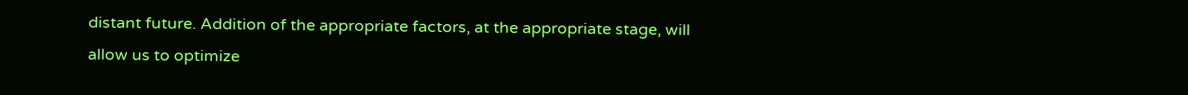distant future. Addition of the appropriate factors, at the appropriate stage, will allow us to optimize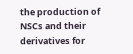the production of NSCs and their derivatives for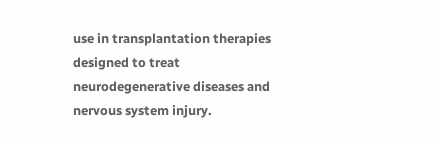use in transplantation therapies designed to treat neurodegenerative diseases and nervous system injury.